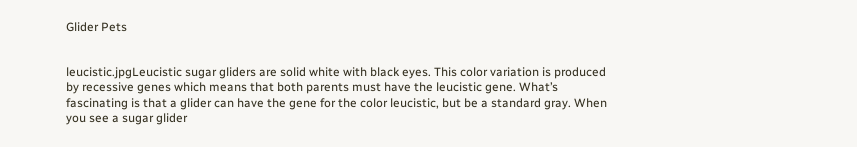Glider Pets


leucistic.jpgLeucistic sugar gliders are solid white with black eyes. This color variation is produced by recessive genes which means that both parents must have the leucistic gene. What’s fascinating is that a glider can have the gene for the color leucistic, but be a standard gray. When you see a sugar glider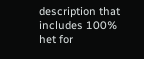description that includes 100% het for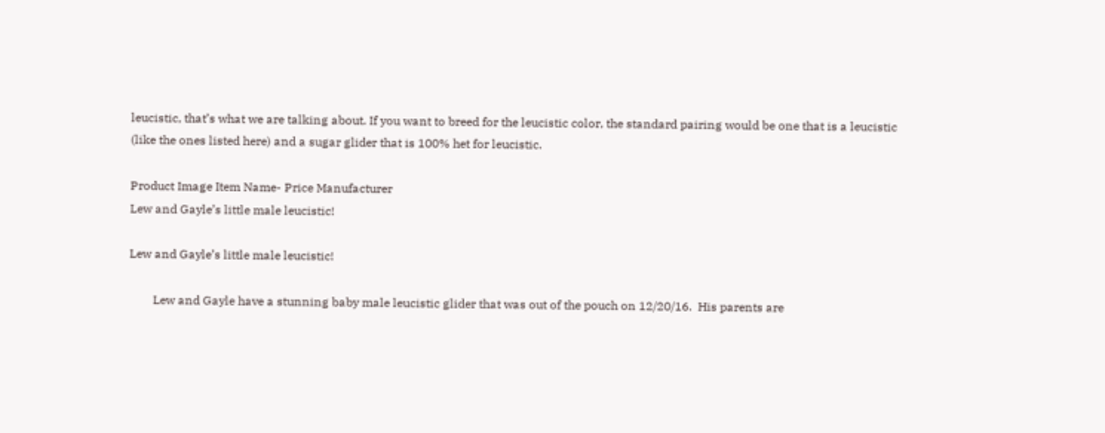leucistic, that’s what we are talking about. If you want to breed for the leucistic color, the standard pairing would be one that is a leucistic (like the ones listed here) and a sugar glider that is 100% het for leucistic.

Product Image Item Name- Price Manufacturer
Lew and Gayle’s little male leucistic!

Lew and Gayle’s little male leucistic!

        Lew and Gayle have a stunning baby male leucistic glider that was out of the pouch on 12/20/16.  His parents are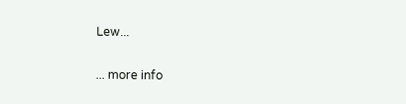Lew...

... more info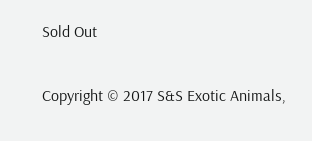Sold Out

Copyright © 2017 S&S Exotic Animals,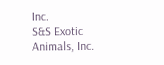Inc.
S&S Exotic Animals, Inc.